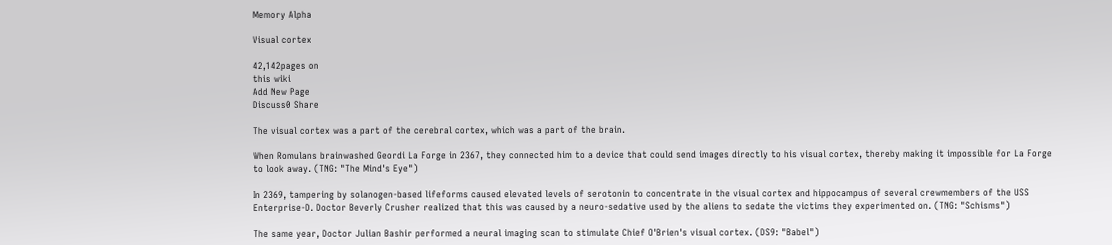Memory Alpha

Visual cortex

42,142pages on
this wiki
Add New Page
Discuss0 Share

The visual cortex was a part of the cerebral cortex, which was a part of the brain.

When Romulans brainwashed Geordi La Forge in 2367, they connected him to a device that could send images directly to his visual cortex, thereby making it impossible for La Forge to look away. (TNG: "The Mind's Eye")

In 2369, tampering by solanogen-based lifeforms caused elevated levels of serotonin to concentrate in the visual cortex and hippocampus of several crewmembers of the USS Enterprise-D. Doctor Beverly Crusher realized that this was caused by a neuro-sedative used by the aliens to sedate the victims they experimented on. (TNG: "Schisms")

The same year, Doctor Julian Bashir performed a neural imaging scan to stimulate Chief O'Brien's visual cortex. (DS9: "Babel")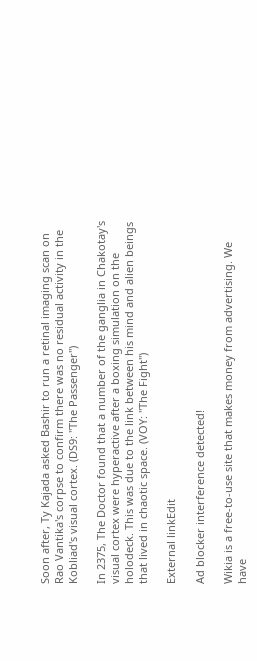Soon after, Ty Kajada asked Bashir to run a retinal imaging scan on Rao Vantika's corpse to confirm there was no residual activity in the Kobliad's visual cortex. (DS9: "The Passenger")

In 2375, The Doctor found that a number of the ganglia in Chakotay's visual cortex were hyperactive after a boxing simulation on the holodeck. This was due to the link between his mind and alien beings that lived in chaotic space. (VOY: "The Fight")

External linkEdit

Ad blocker interference detected!

Wikia is a free-to-use site that makes money from advertising. We have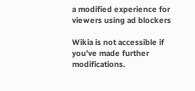a modified experience for viewers using ad blockers

Wikia is not accessible if you’ve made further modifications.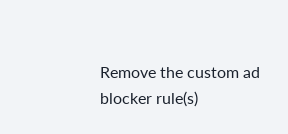Remove the custom ad blocker rule(s)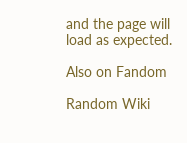and the page will load as expected.

Also on Fandom

Random Wiki